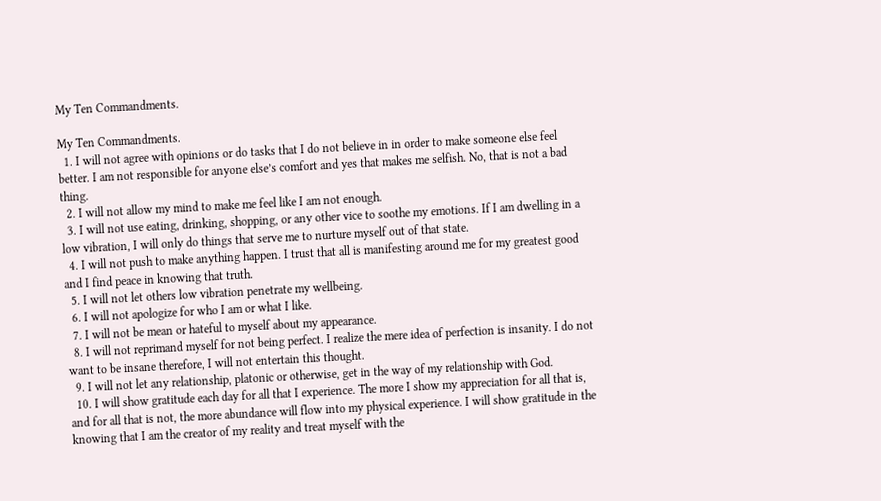My Ten Commandments.

My Ten Commandments.
  1. I will not agree with opinions or do tasks that I do not believe in in order to make someone else feel better. I am not responsible for anyone else’s comfort and yes that makes me selfish. No, that is not a bad thing.
  2. I will not allow my mind to make me feel like I am not enough.
  3. I will not use eating, drinking, shopping, or any other vice to soothe my emotions. If I am dwelling in a low vibration, I will only do things that serve me to nurture myself out of that state.
  4. I will not push to make anything happen. I trust that all is manifesting around me for my greatest good and I find peace in knowing that truth.
  5. I will not let others low vibration penetrate my wellbeing.
  6. I will not apologize for who I am or what I like.
  7. I will not be mean or hateful to myself about my appearance.
  8. I will not reprimand myself for not being perfect. I realize the mere idea of perfection is insanity. I do not want to be insane therefore, I will not entertain this thought.
  9. I will not let any relationship, platonic or otherwise, get in the way of my relationship with God.
  10. I will show gratitude each day for all that I experience. The more I show my appreciation for all that is, and for all that is not, the more abundance will flow into my physical experience. I will show gratitude in the knowing that I am the creator of my reality and treat myself with the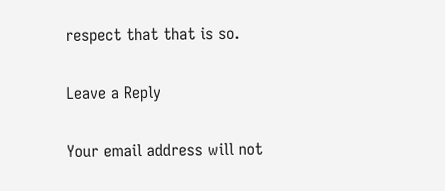respect that that is so.

Leave a Reply

Your email address will not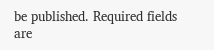be published. Required fields are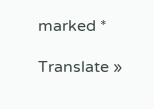marked *

Translate »